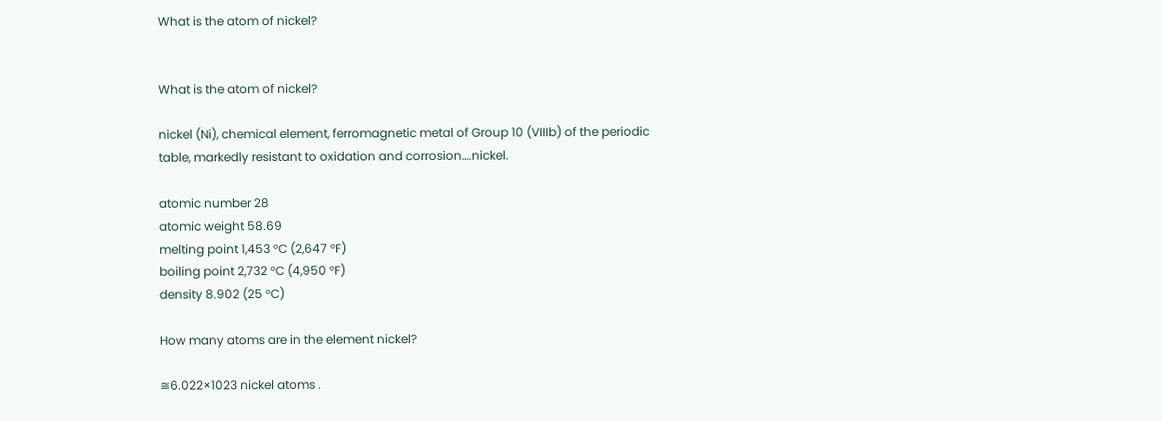What is the atom of nickel?


What is the atom of nickel?

nickel (Ni), chemical element, ferromagnetic metal of Group 10 (VIIIb) of the periodic table, markedly resistant to oxidation and corrosion….nickel.

atomic number 28
atomic weight 58.69
melting point 1,453 °C (2,647 °F)
boiling point 2,732 °C (4,950 °F)
density 8.902 (25 °C)

How many atoms are in the element nickel?

≅6.022×1023 nickel atoms .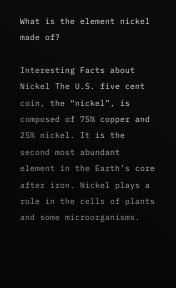What is the element nickel made of?

Interesting Facts about Nickel The U.S. five cent coin, the “nickel”, is composed of 75% copper and 25% nickel. It is the second most abundant element in the Earth’s core after iron. Nickel plays a role in the cells of plants and some microorganisms.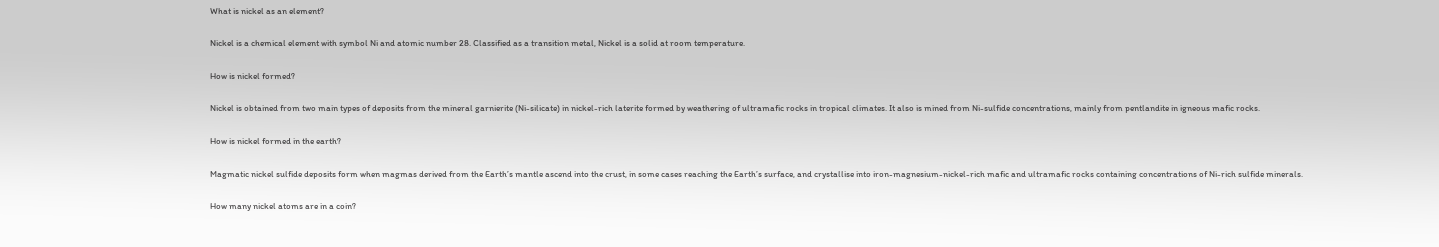What is nickel as an element?

Nickel is a chemical element with symbol Ni and atomic number 28. Classified as a transition metal, Nickel is a solid at room temperature.

How is nickel formed?

Nickel is obtained from two main types of deposits from the mineral garnierite (Ni-silicate) in nickel-rich laterite formed by weathering of ultramafic rocks in tropical climates. It also is mined from Ni-sulfide concentrations, mainly from pentlandite in igneous mafic rocks.

How is nickel formed in the earth?

Magmatic nickel sulfide deposits form when magmas derived from the Earth’s mantle ascend into the crust, in some cases reaching the Earth’s surface, and crystallise into iron-magnesium-nickel-rich mafic and ultramafic rocks containing concentrations of Ni-rich sulfide minerals.

How many nickel atoms are in a coin?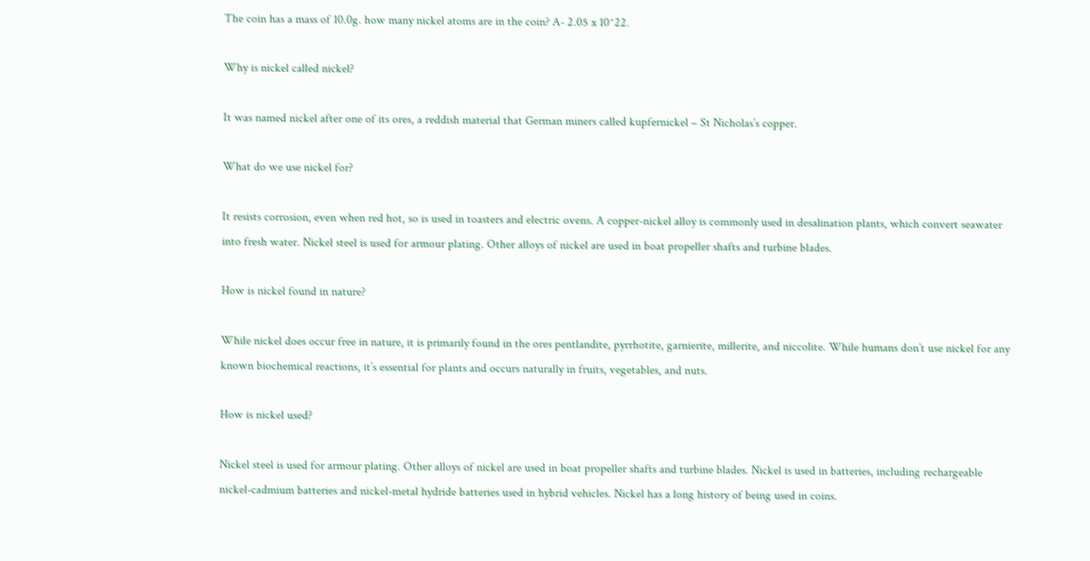The coin has a mass of 10.0g. how many nickel atoms are in the coin? A- 2.05 x 10^22.

Why is nickel called nickel?

It was named nickel after one of its ores, a reddish material that German miners called kupfernickel – St Nicholas’s copper.

What do we use nickel for?

It resists corrosion, even when red hot, so is used in toasters and electric ovens. A copper-nickel alloy is commonly used in desalination plants, which convert seawater into fresh water. Nickel steel is used for armour plating. Other alloys of nickel are used in boat propeller shafts and turbine blades.

How is nickel found in nature?

While nickel does occur free in nature, it is primarily found in the ores pentlandite, pyrrhotite, garnierite, millerite, and niccolite. While humans don’t use nickel for any known biochemical reactions, it’s essential for plants and occurs naturally in fruits, vegetables, and nuts.

How is nickel used?

Nickel steel is used for armour plating. Other alloys of nickel are used in boat propeller shafts and turbine blades. Nickel is used in batteries, including rechargeable nickel-cadmium batteries and nickel-metal hydride batteries used in hybrid vehicles. Nickel has a long history of being used in coins.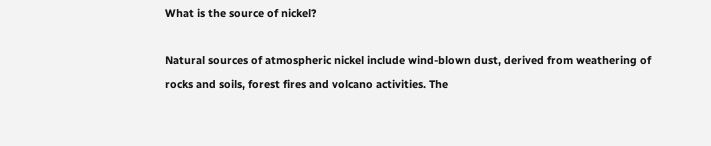What is the source of nickel?

Natural sources of atmospheric nickel include wind-blown dust, derived from weathering of rocks and soils, forest fires and volcano activities. The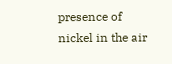presence of nickel in the air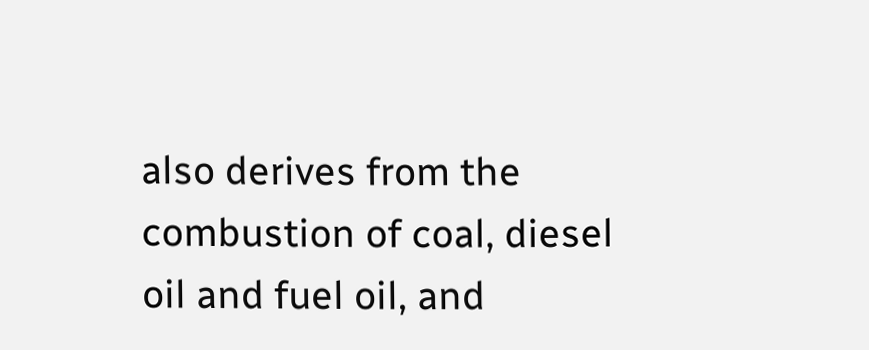also derives from the combustion of coal, diesel oil and fuel oil, and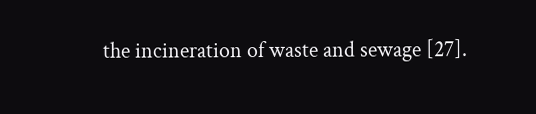the incineration of waste and sewage [27].